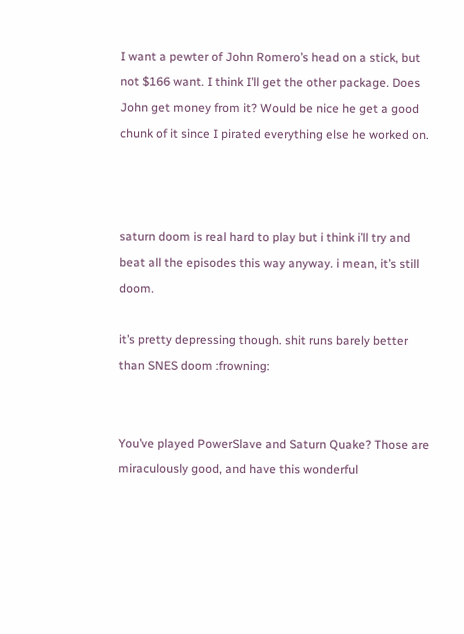I want a pewter of John Romero’s head on a stick, but not $166 want. I think I’ll get the other package. Does John get money from it? Would be nice he get a good chunk of it since I pirated everything else he worked on.



saturn doom is real hard to play but i think i’ll try and beat all the episodes this way anyway. i mean, it’s still doom.

it’s pretty depressing though. shit runs barely better than SNES doom :frowning:


You’ve played PowerSlave and Saturn Quake? Those are miraculously good, and have this wonderful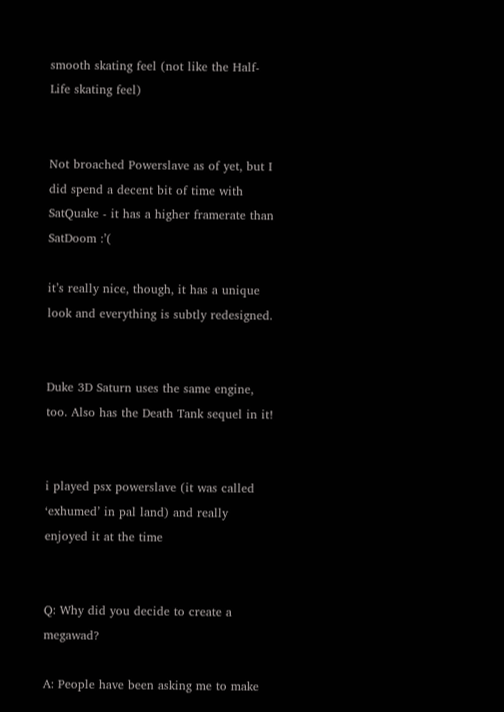smooth skating feel (not like the Half-Life skating feel)


Not broached Powerslave as of yet, but I did spend a decent bit of time with SatQuake - it has a higher framerate than SatDoom :’(

it’s really nice, though, it has a unique look and everything is subtly redesigned.


Duke 3D Saturn uses the same engine, too. Also has the Death Tank sequel in it!


i played psx powerslave (it was called ‘exhumed’ in pal land) and really enjoyed it at the time


Q: Why did you decide to create a megawad?

A: People have been asking me to make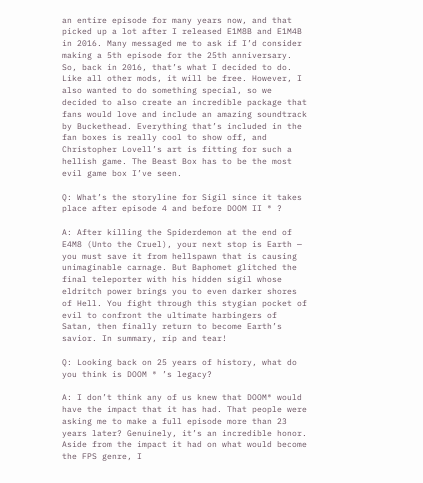an entire episode for many years now, and that picked up a lot after I released E1M8B and E1M4B in 2016. Many messaged me to ask if I’d consider making a 5th episode for the 25th anniversary. So, back in 2016, that’s what I decided to do. Like all other mods, it will be free. However, I also wanted to do something special, so we decided to also create an incredible package that fans would love and include an amazing soundtrack by Buckethead. Everything that’s included in the fan boxes is really cool to show off, and Christopher Lovell’s art is fitting for such a hellish game. The Beast Box has to be the most evil game box I’ve seen.

Q: What’s the storyline for Sigil since it takes place after episode 4 and before DOOM II ® ?

A: After killing the Spiderdemon at the end of E4M8 (Unto the Cruel), your next stop is Earth — you must save it from hellspawn that is causing unimaginable carnage. But Baphomet glitched the final teleporter with his hidden sigil whose eldritch power brings you to even darker shores of Hell. You fight through this stygian pocket of evil to confront the ultimate harbingers of Satan, then finally return to become Earth’s savior. In summary, rip and tear!

Q: Looking back on 25 years of history, what do you think is DOOM ® ’s legacy?

A: I don’t think any of us knew that DOOM® would have the impact that it has had. That people were asking me to make a full episode more than 23 years later? Genuinely, it’s an incredible honor. Aside from the impact it had on what would become the FPS genre, I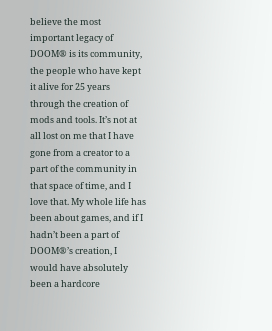believe the most important legacy of DOOM® is its community, the people who have kept it alive for 25 years through the creation of mods and tools. It’s not at all lost on me that I have gone from a creator to a part of the community in that space of time, and I love that. My whole life has been about games, and if I hadn’t been a part of DOOM®’s creation, I would have absolutely been a hardcore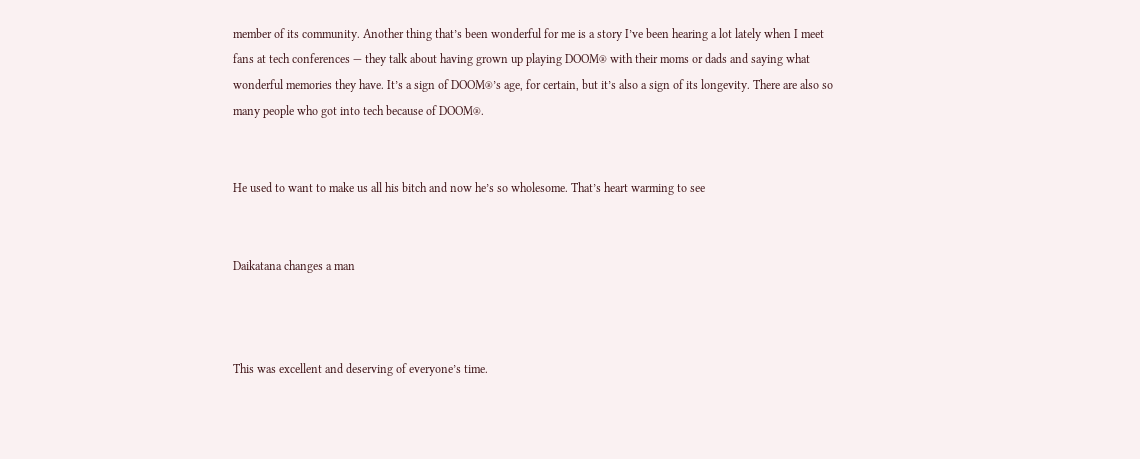member of its community. Another thing that’s been wonderful for me is a story I’ve been hearing a lot lately when I meet fans at tech conferences — they talk about having grown up playing DOOM® with their moms or dads and saying what wonderful memories they have. It’s a sign of DOOM®’s age, for certain, but it’s also a sign of its longevity. There are also so many people who got into tech because of DOOM®.


He used to want to make us all his bitch and now he’s so wholesome. That’s heart warming to see


Daikatana changes a man



This was excellent and deserving of everyone’s time.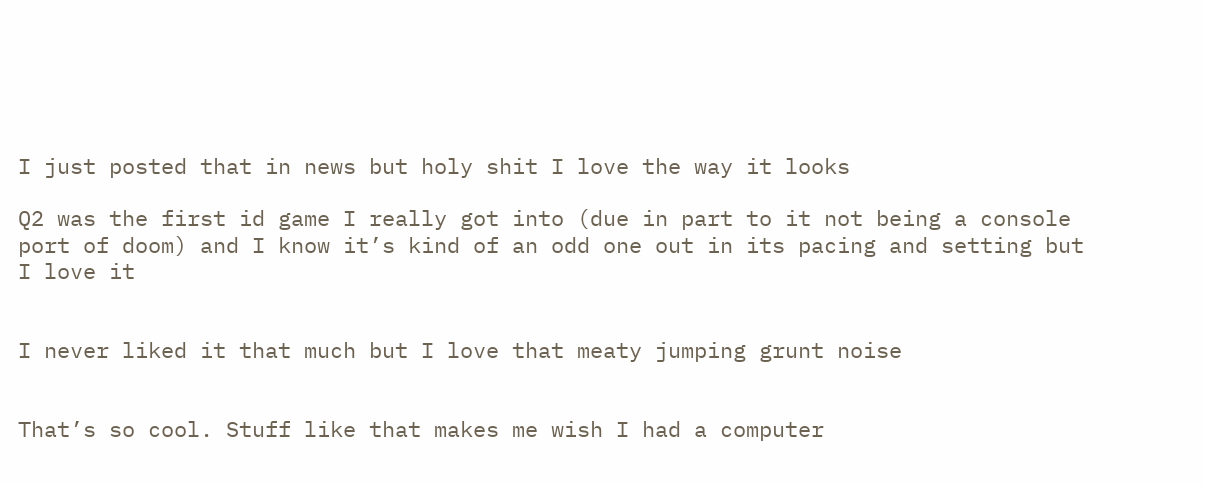I just posted that in news but holy shit I love the way it looks

Q2 was the first id game I really got into (due in part to it not being a console port of doom) and I know it’s kind of an odd one out in its pacing and setting but I love it


I never liked it that much but I love that meaty jumping grunt noise


That’s so cool. Stuff like that makes me wish I had a computer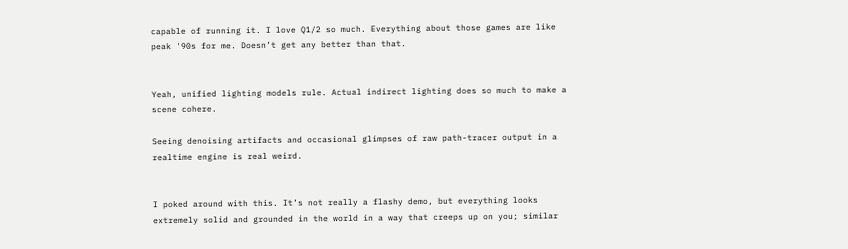capable of running it. I love Q1/2 so much. Everything about those games are like peak '90s for me. Doesn’t get any better than that.


Yeah, unified lighting models rule. Actual indirect lighting does so much to make a scene cohere.

Seeing denoising artifacts and occasional glimpses of raw path-tracer output in a realtime engine is real weird.


I poked around with this. It’s not really a flashy demo, but everything looks extremely solid and grounded in the world in a way that creeps up on you; similar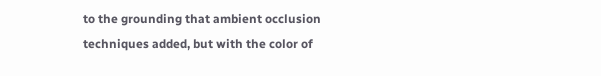to the grounding that ambient occlusion techniques added, but with the color of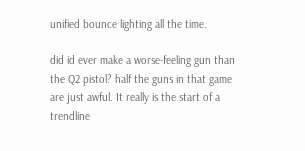unified bounce lighting all the time.

did id ever make a worse-feeling gun than the Q2 pistol? half the guns in that game are just awful. It really is the start of a trendline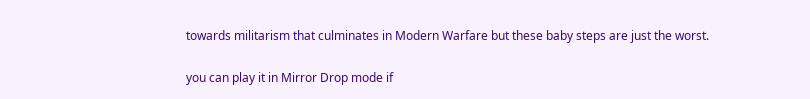towards militarism that culminates in Modern Warfare but these baby steps are just the worst.

you can play it in Mirror Drop mode if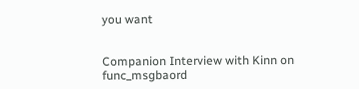you want


Companion Interview with Kinn on func_msgbaord